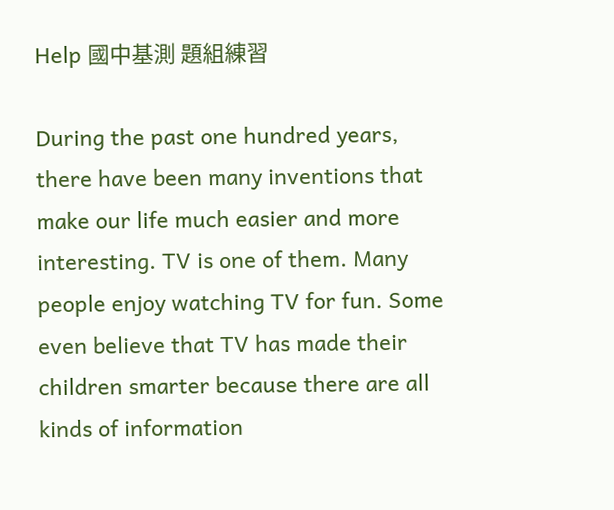Help 國中基測 題組練習

During the past one hundred years, there have been many inventions that make our life much easier and more interesting. TV is one of them. Many people enjoy watching TV for fun. Some even believe that TV has made their children smarter because there are all kinds of information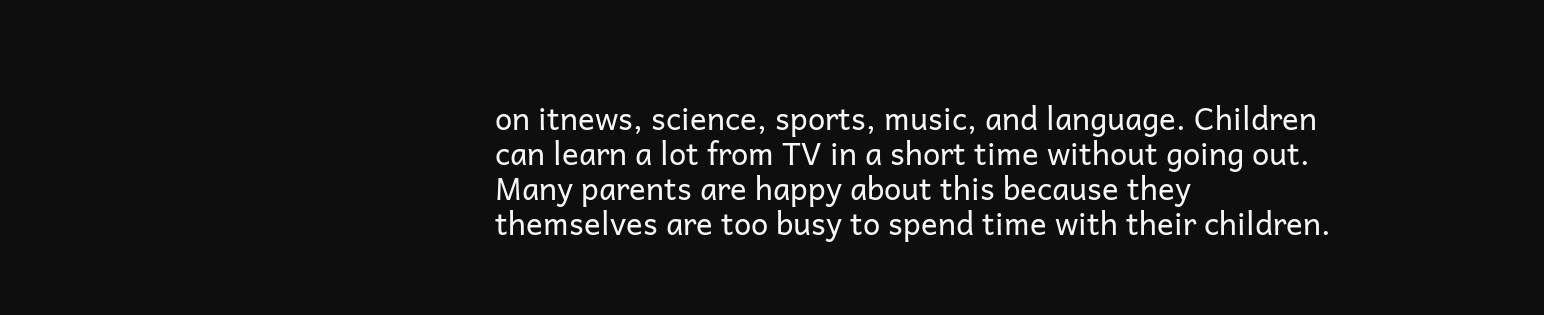on itnews, science, sports, music, and language. Children can learn a lot from TV in a short time without going out. Many parents are happy about this because they themselves are too busy to spend time with their children.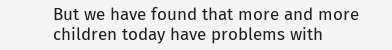But we have found that more and more children today have problems with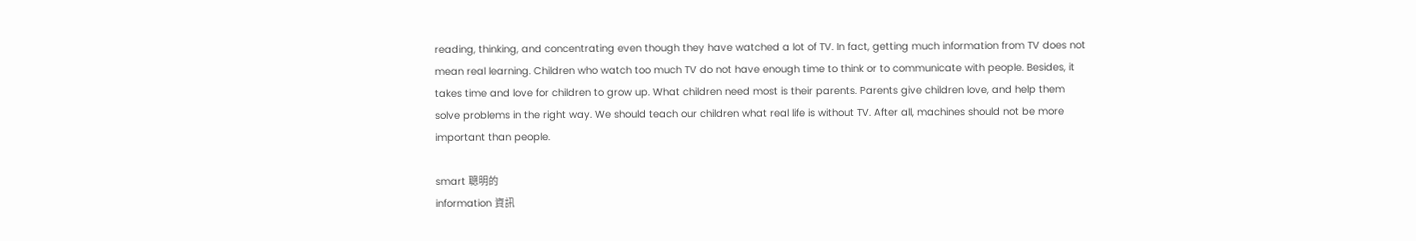reading, thinking, and concentrating even though they have watched a lot of TV. In fact, getting much information from TV does not mean real learning. Children who watch too much TV do not have enough time to think or to communicate with people. Besides, it takes time and love for children to grow up. What children need most is their parents. Parents give children love, and help them solve problems in the right way. We should teach our children what real life is without TV. After all, machines should not be more important than people.

smart 聰明的
information 資訊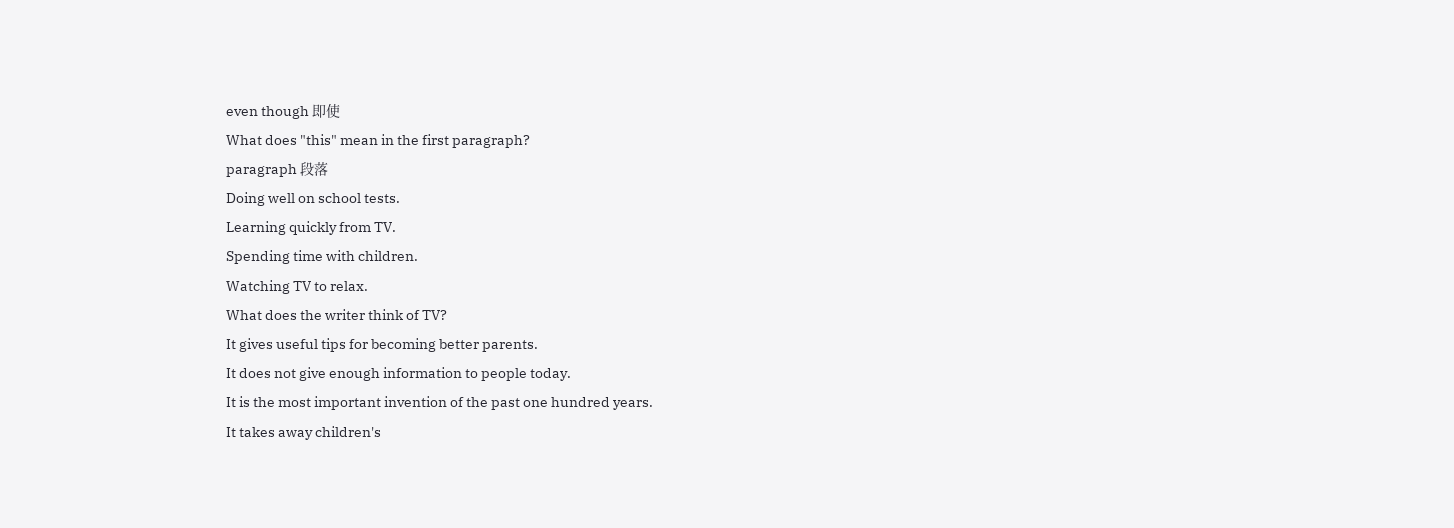even though 即使
What does "this" mean in the first paragraph?
paragraph 段落
Doing well on school tests.
Learning quickly from TV.
Spending time with children.
Watching TV to relax.
What does the writer think of TV?
It gives useful tips for becoming better parents.
It does not give enough information to people today.
It is the most important invention of the past one hundred years.
It takes away children's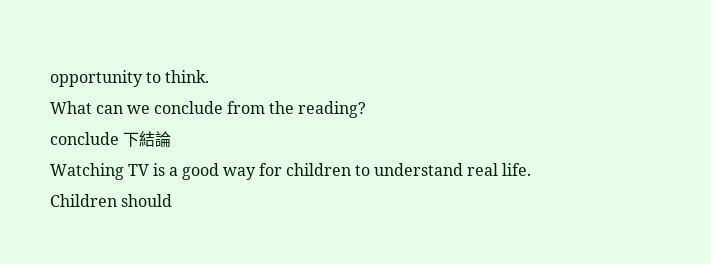opportunity to think.
What can we conclude from the reading?
conclude 下結論
Watching TV is a good way for children to understand real life.
Children should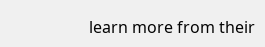learn more from their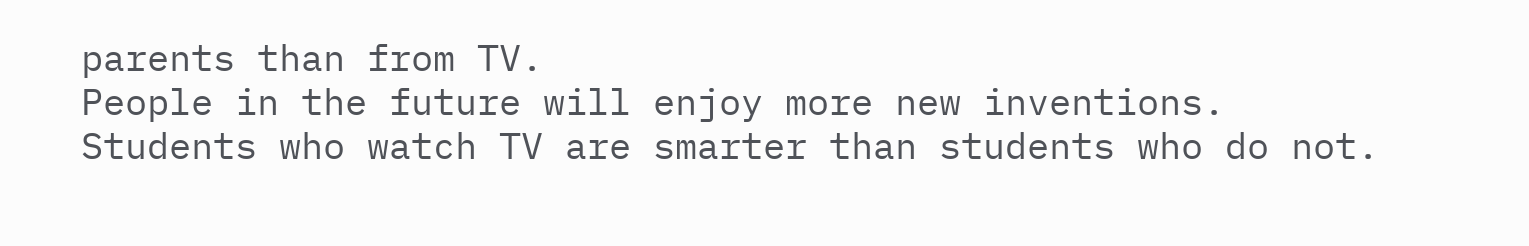parents than from TV.
People in the future will enjoy more new inventions.
Students who watch TV are smarter than students who do not.